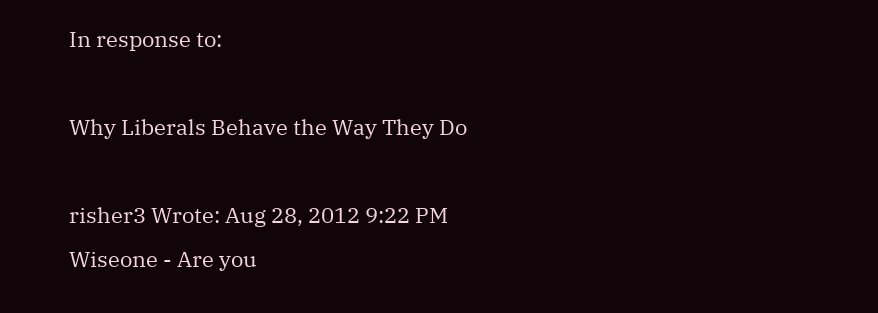In response to:

Why Liberals Behave the Way They Do

risher3 Wrote: Aug 28, 2012 9:22 PM
Wiseone - Are you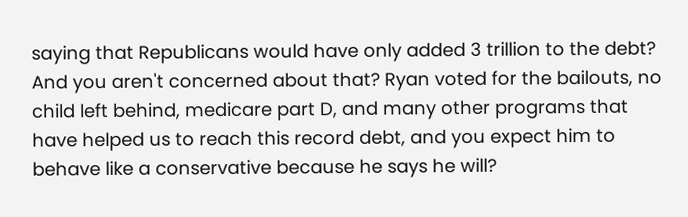saying that Republicans would have only added 3 trillion to the debt? And you aren't concerned about that? Ryan voted for the bailouts, no child left behind, medicare part D, and many other programs that have helped us to reach this record debt, and you expect him to behave like a conservative because he says he will?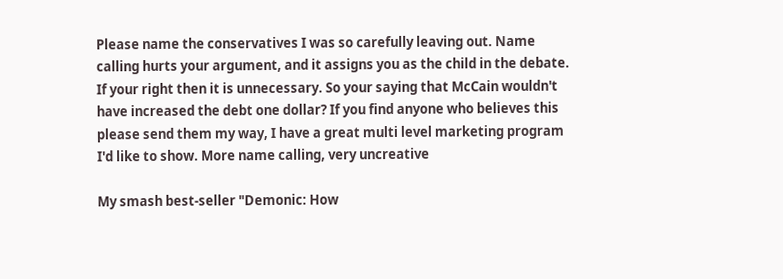Please name the conservatives I was so carefully leaving out. Name calling hurts your argument, and it assigns you as the child in the debate. If your right then it is unnecessary. So your saying that McCain wouldn't have increased the debt one dollar? If you find anyone who believes this please send them my way, I have a great multi level marketing program I'd like to show. More name calling, very uncreative

My smash best-seller "Demonic: How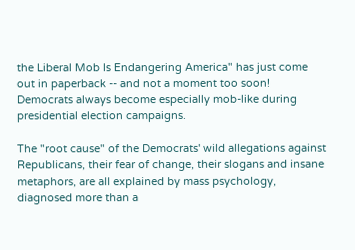the Liberal Mob Is Endangering America" has just come out in paperback -- and not a moment too soon! Democrats always become especially mob-like during presidential election campaigns.

The "root cause" of the Democrats' wild allegations against Republicans, their fear of change, their slogans and insane metaphors, are all explained by mass psychology, diagnosed more than a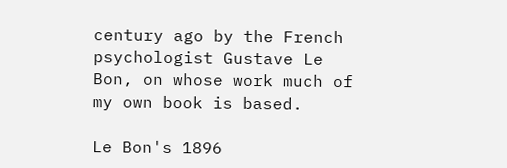century ago by the French psychologist Gustave Le Bon, on whose work much of my own book is based.

Le Bon's 1896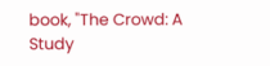book, "The Crowd: A Study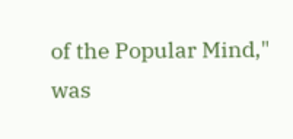of the Popular Mind," was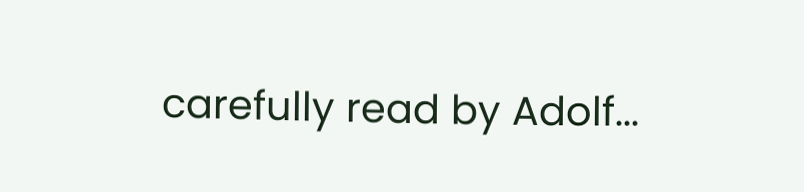carefully read by Adolf...